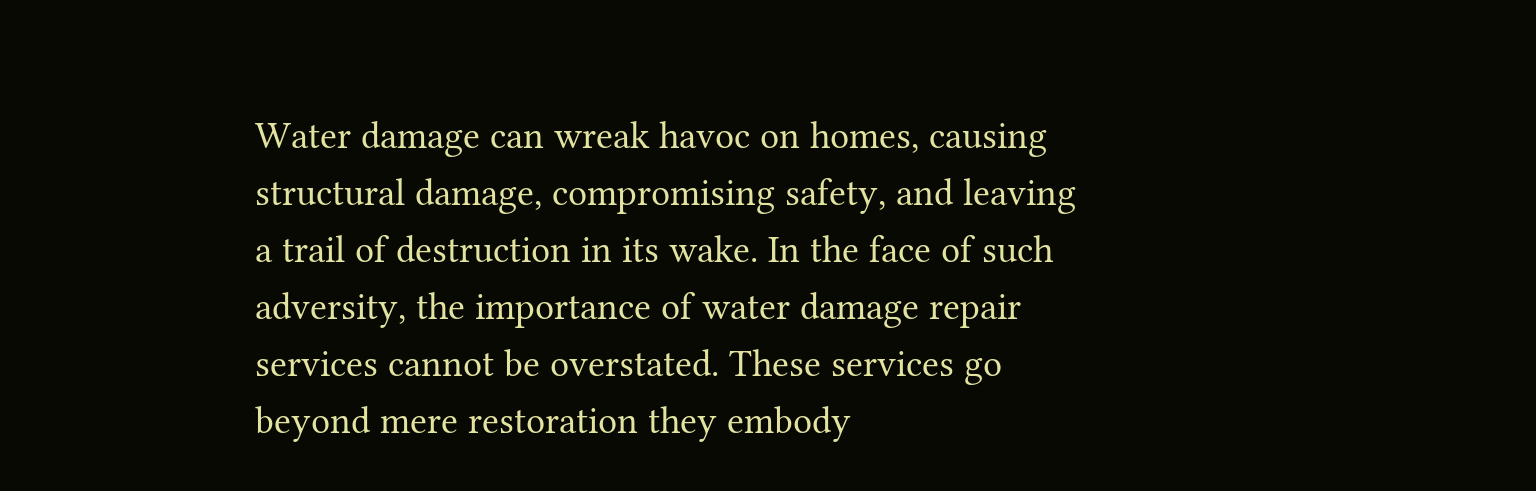Water damage can wreak havoc on homes, causing structural damage, compromising safety, and leaving a trail of destruction in its wake. In the face of such adversity, the importance of water damage repair services cannot be overstated. These services go beyond mere restoration they embody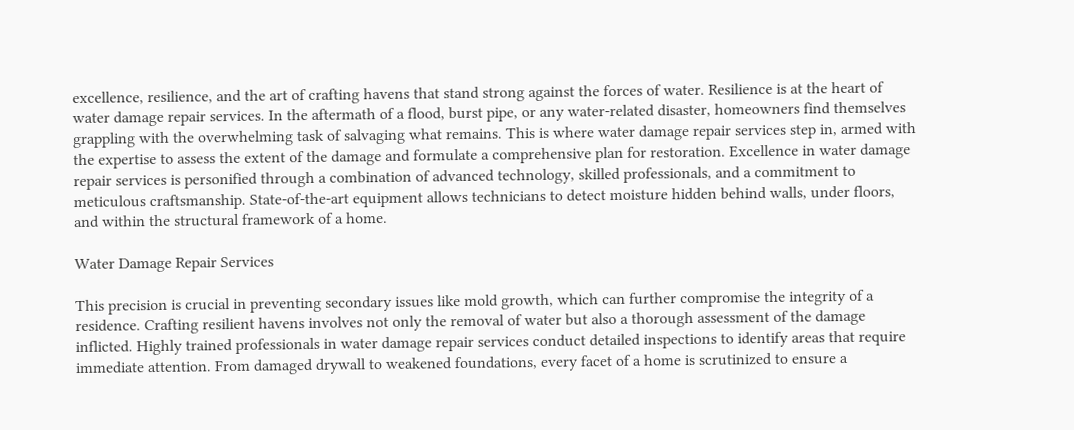excellence, resilience, and the art of crafting havens that stand strong against the forces of water. Resilience is at the heart of water damage repair services. In the aftermath of a flood, burst pipe, or any water-related disaster, homeowners find themselves grappling with the overwhelming task of salvaging what remains. This is where water damage repair services step in, armed with the expertise to assess the extent of the damage and formulate a comprehensive plan for restoration. Excellence in water damage repair services is personified through a combination of advanced technology, skilled professionals, and a commitment to meticulous craftsmanship. State-of-the-art equipment allows technicians to detect moisture hidden behind walls, under floors, and within the structural framework of a home.

Water Damage Repair Services

This precision is crucial in preventing secondary issues like mold growth, which can further compromise the integrity of a residence. Crafting resilient havens involves not only the removal of water but also a thorough assessment of the damage inflicted. Highly trained professionals in water damage repair services conduct detailed inspections to identify areas that require immediate attention. From damaged drywall to weakened foundations, every facet of a home is scrutinized to ensure a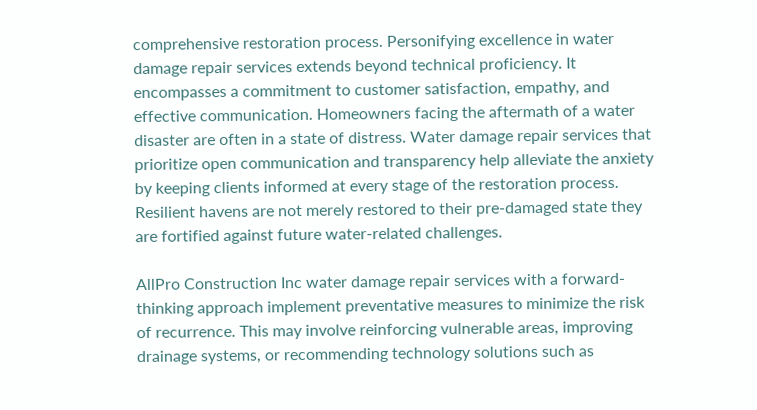comprehensive restoration process. Personifying excellence in water damage repair services extends beyond technical proficiency. It encompasses a commitment to customer satisfaction, empathy, and effective communication. Homeowners facing the aftermath of a water disaster are often in a state of distress. Water damage repair services that prioritize open communication and transparency help alleviate the anxiety by keeping clients informed at every stage of the restoration process. Resilient havens are not merely restored to their pre-damaged state they are fortified against future water-related challenges.

AllPro Construction Inc water damage repair services with a forward-thinking approach implement preventative measures to minimize the risk of recurrence. This may involve reinforcing vulnerable areas, improving drainage systems, or recommending technology solutions such as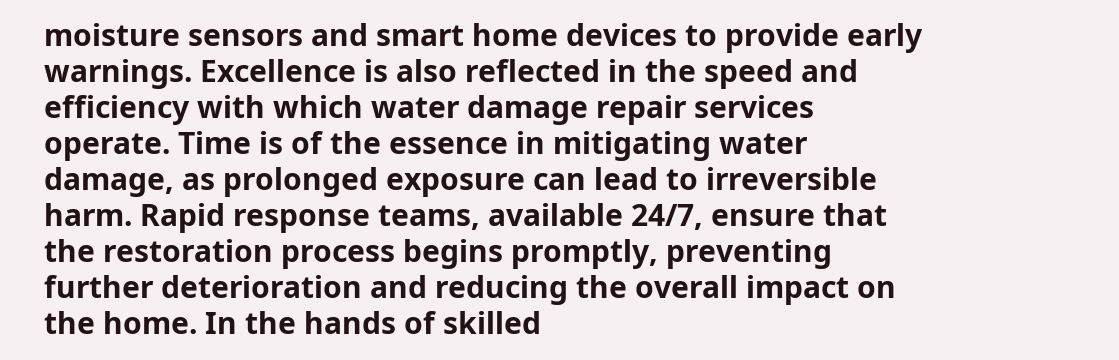moisture sensors and smart home devices to provide early warnings. Excellence is also reflected in the speed and efficiency with which water damage repair services operate. Time is of the essence in mitigating water damage, as prolonged exposure can lead to irreversible harm. Rapid response teams, available 24/7, ensure that the restoration process begins promptly, preventing further deterioration and reducing the overall impact on the home. In the hands of skilled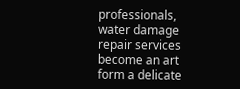professionals, water damage repair services become an art form a delicate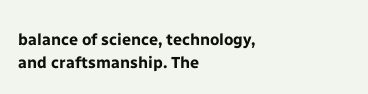balance of science, technology, and craftsmanship. The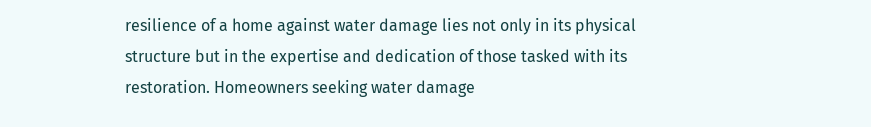resilience of a home against water damage lies not only in its physical structure but in the expertise and dedication of those tasked with its restoration. Homeowners seeking water damage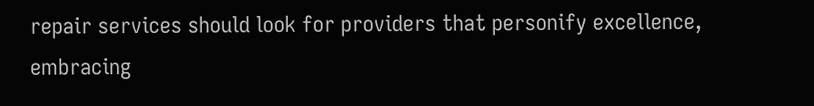repair services should look for providers that personify excellence, embracing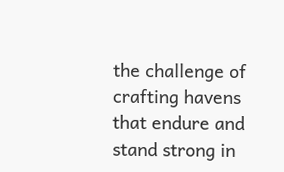the challenge of crafting havens that endure and stand strong in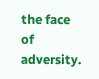the face of adversity.